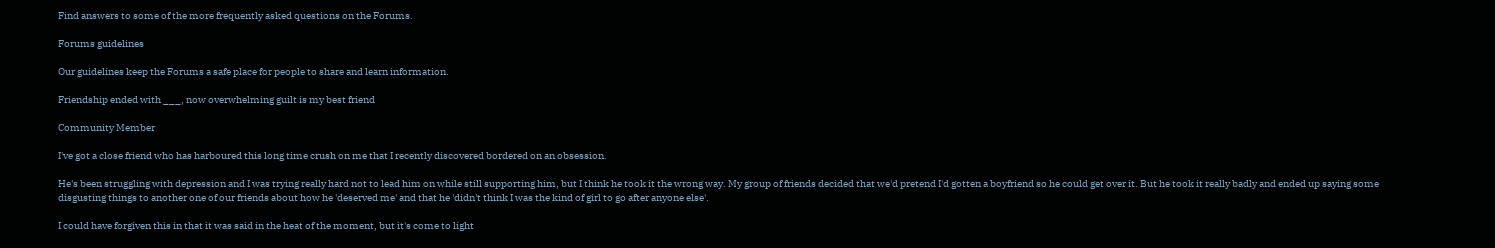Find answers to some of the more frequently asked questions on the Forums.

Forums guidelines

Our guidelines keep the Forums a safe place for people to share and learn information.

Friendship ended with ___, now overwhelming guilt is my best friend

Community Member

I've got a close friend who has harboured this long time crush on me that I recently discovered bordered on an obsession.

He's been struggling with depression and I was trying really hard not to lead him on while still supporting him, but I think he took it the wrong way. My group of friends decided that we'd pretend I'd gotten a boyfriend so he could get over it. But he took it really badly and ended up saying some disgusting things to another one of our friends about how he 'deserved me' and that he 'didn't think I was the kind of girl to go after anyone else'.

I could have forgiven this in that it was said in the heat of the moment, but it's come to light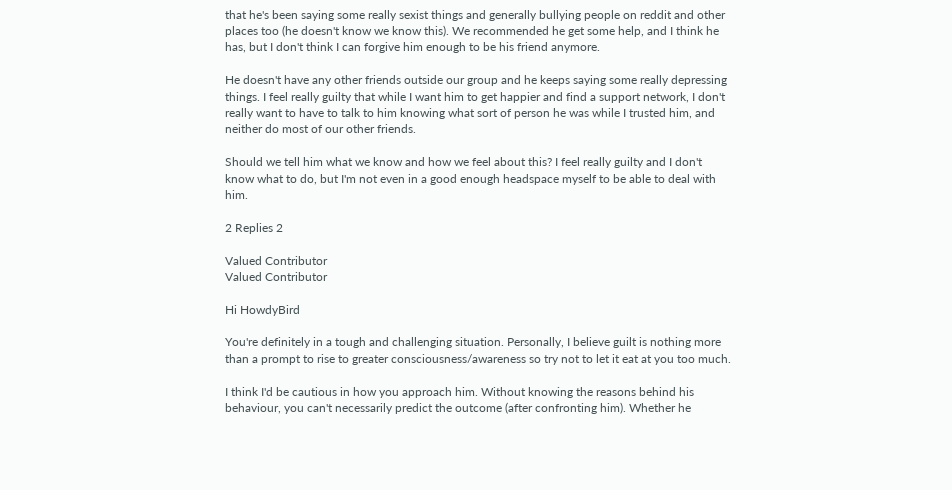that he's been saying some really sexist things and generally bullying people on reddit and other places too (he doesn't know we know this). We recommended he get some help, and I think he has, but I don't think I can forgive him enough to be his friend anymore.

He doesn't have any other friends outside our group and he keeps saying some really depressing things. I feel really guilty that while I want him to get happier and find a support network, I don't really want to have to talk to him knowing what sort of person he was while I trusted him, and neither do most of our other friends.

Should we tell him what we know and how we feel about this? I feel really guilty and I don't know what to do, but I'm not even in a good enough headspace myself to be able to deal with him.

2 Replies 2

Valued Contributor
Valued Contributor

Hi HowdyBird

You're definitely in a tough and challenging situation. Personally, I believe guilt is nothing more than a prompt to rise to greater consciousness/awareness so try not to let it eat at you too much.

I think I'd be cautious in how you approach him. Without knowing the reasons behind his behaviour, you can't necessarily predict the outcome (after confronting him). Whether he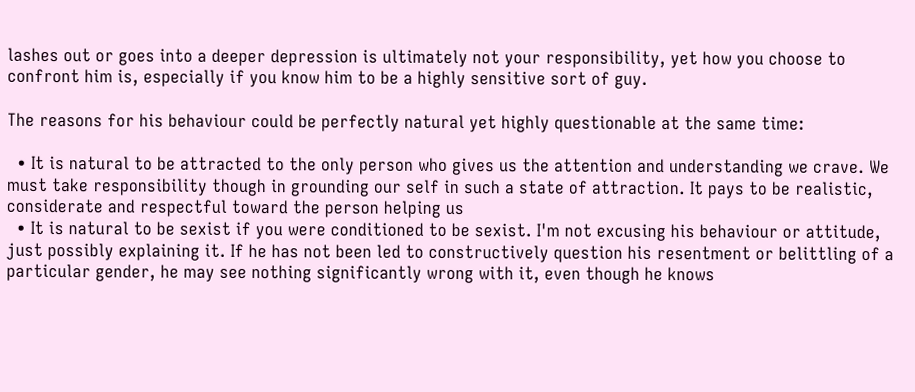lashes out or goes into a deeper depression is ultimately not your responsibility, yet how you choose to confront him is, especially if you know him to be a highly sensitive sort of guy.

The reasons for his behaviour could be perfectly natural yet highly questionable at the same time:

  • It is natural to be attracted to the only person who gives us the attention and understanding we crave. We must take responsibility though in grounding our self in such a state of attraction. It pays to be realistic, considerate and respectful toward the person helping us
  • It is natural to be sexist if you were conditioned to be sexist. I'm not excusing his behaviour or attitude, just possibly explaining it. If he has not been led to constructively question his resentment or belittling of a particular gender, he may see nothing significantly wrong with it, even though he knows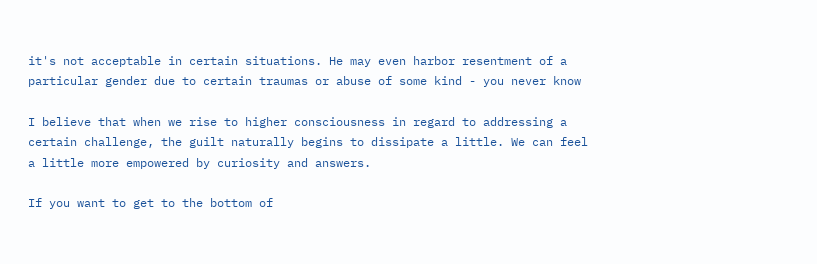it's not acceptable in certain situations. He may even harbor resentment of a particular gender due to certain traumas or abuse of some kind - you never know

I believe that when we rise to higher consciousness in regard to addressing a certain challenge, the guilt naturally begins to dissipate a little. We can feel a little more empowered by curiosity and answers.

If you want to get to the bottom of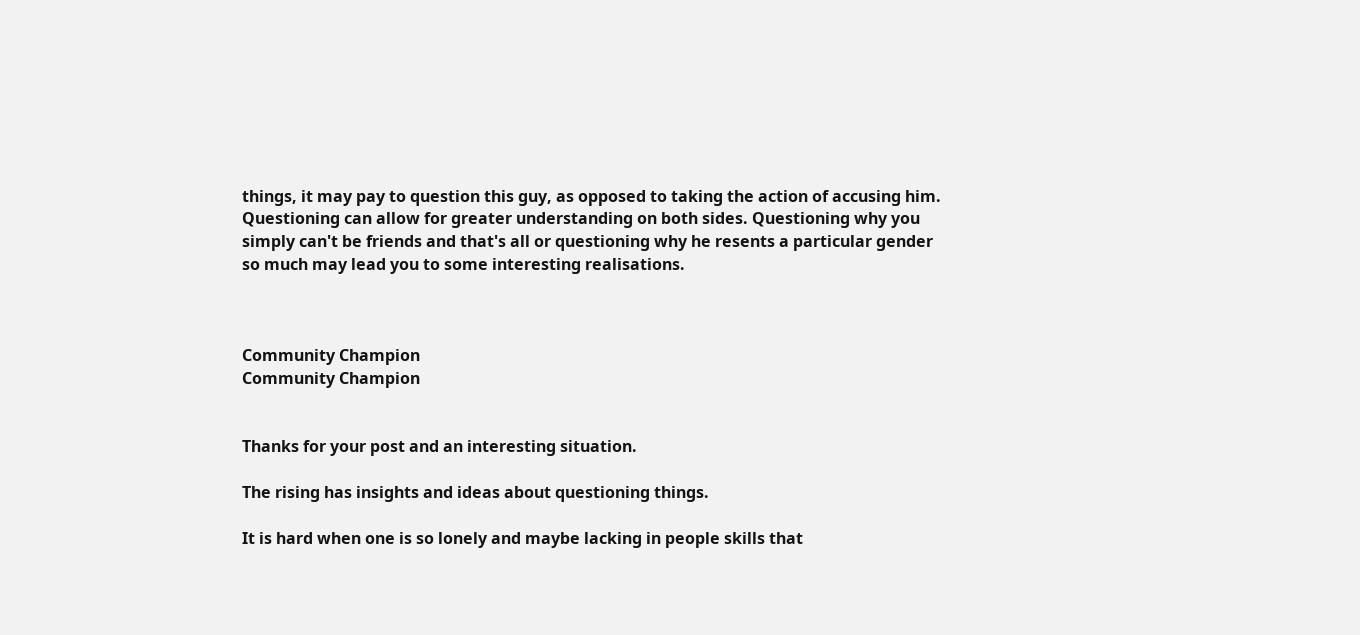things, it may pay to question this guy, as opposed to taking the action of accusing him. Questioning can allow for greater understanding on both sides. Questioning why you simply can't be friends and that's all or questioning why he resents a particular gender so much may lead you to some interesting realisations.



Community Champion
Community Champion


Thanks for your post and an interesting situation.

The rising has insights and ideas about questioning things.

It is hard when one is so lonely and maybe lacking in people skills that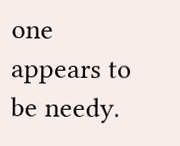one appears to be needy.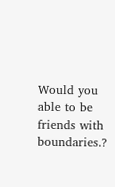Would you able to be friends with boundaries.?